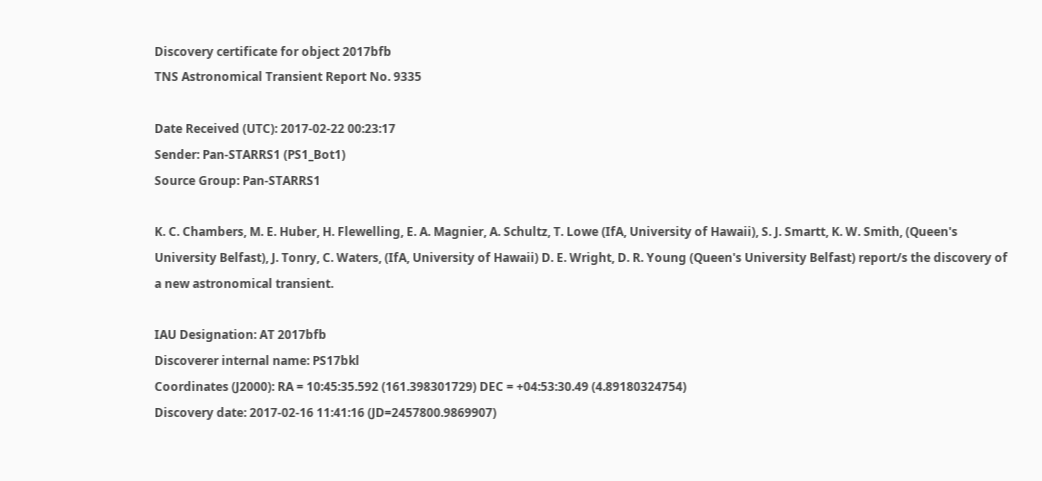Discovery certificate for object 2017bfb
TNS Astronomical Transient Report No. 9335

Date Received (UTC): 2017-02-22 00:23:17
Sender: Pan-STARRS1 (PS1_Bot1)
Source Group: Pan-STARRS1

K. C. Chambers, M. E. Huber, H. Flewelling, E. A. Magnier, A. Schultz, T. Lowe (IfA, University of Hawaii), S. J. Smartt, K. W. Smith, (Queen's University Belfast), J. Tonry, C. Waters, (IfA, University of Hawaii) D. E. Wright, D. R. Young (Queen's University Belfast) report/s the discovery of a new astronomical transient.

IAU Designation: AT 2017bfb
Discoverer internal name: PS17bkl
Coordinates (J2000): RA = 10:45:35.592 (161.398301729) DEC = +04:53:30.49 (4.89180324754)
Discovery date: 2017-02-16 11:41:16 (JD=2457800.9869907)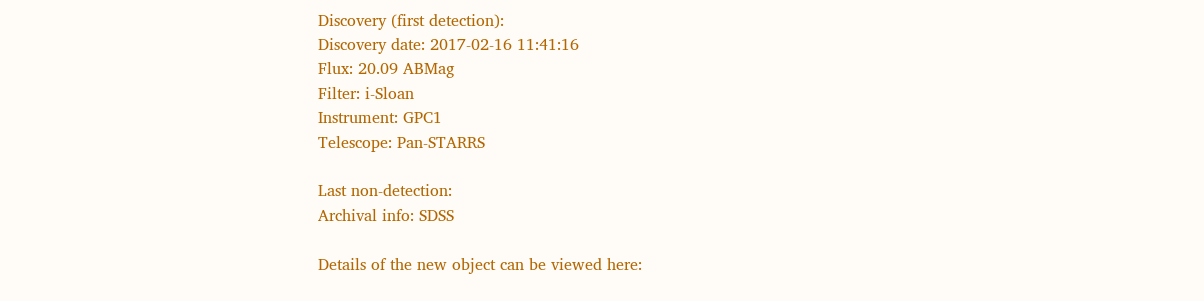Discovery (first detection):
Discovery date: 2017-02-16 11:41:16
Flux: 20.09 ABMag
Filter: i-Sloan
Instrument: GPC1
Telescope: Pan-STARRS

Last non-detection:
Archival info: SDSS

Details of the new object can be viewed here: